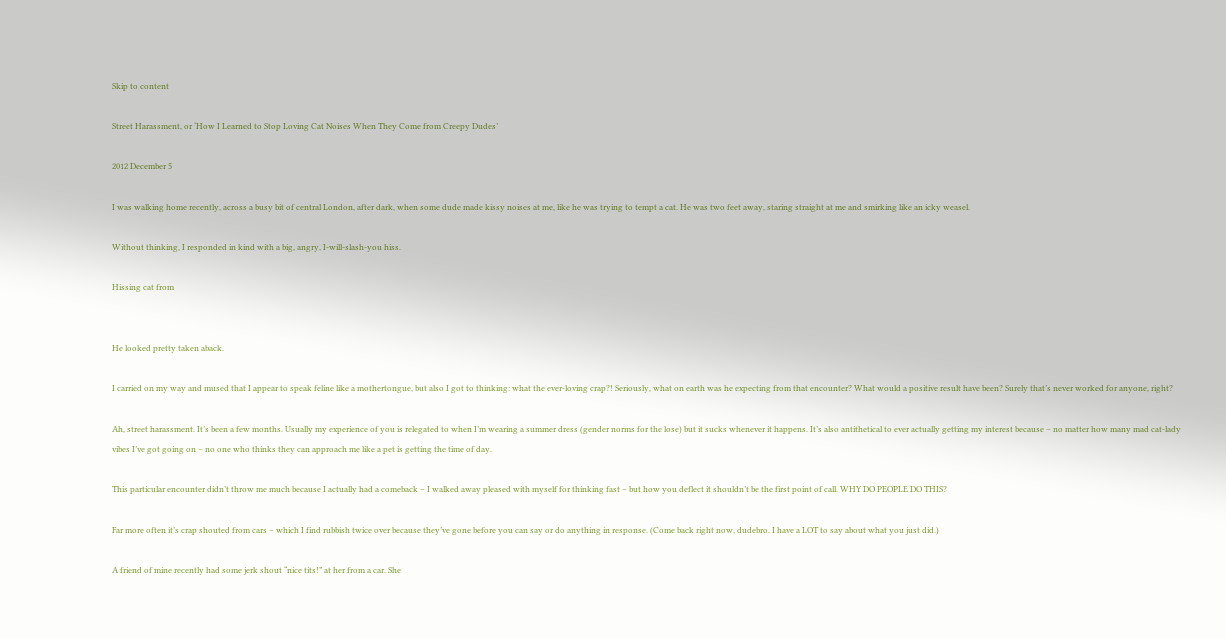Skip to content

Street Harassment, or ‘How I Learned to Stop Loving Cat Noises When They Come from Creepy Dudes’

2012 December 5

I was walking home recently, across a busy bit of central London, after dark, when some dude made kissy noises at me, like he was trying to tempt a cat. He was two feet away, staring straight at me and smirking like an icky weasel.

Without thinking, I responded in kind with a big, angry, I-will-slash-you hiss.

Hissing cat from


He looked pretty taken aback.

I carried on my way and mused that I appear to speak feline like a mothertongue, but also I got to thinking: what the ever-loving crap?! Seriously, what on earth was he expecting from that encounter? What would a positive result have been? Surely that’s never worked for anyone, right?

Ah, street harassment. It’s been a few months. Usually my experience of you is relegated to when I’m wearing a summer dress (gender norms for the lose) but it sucks whenever it happens. It’s also antithetical to ever actually getting my interest because – no matter how many mad cat-lady vibes I’ve got going on – no one who thinks they can approach me like a pet is getting the time of day.

This particular encounter didn’t throw me much because I actually had a comeback – I walked away pleased with myself for thinking fast – but how you deflect it shouldn’t be the first point of call. WHY DO PEOPLE DO THIS?

Far more often it’s crap shouted from cars – which I find rubbish twice over because they’ve gone before you can say or do anything in response. (Come back right now, dudebro. I have a LOT to say about what you just did.)

A friend of mine recently had some jerk shout “nice tits!” at her from a car. She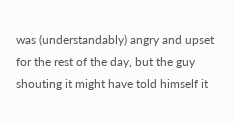was (understandably) angry and upset for the rest of the day, but the guy shouting it might have told himself it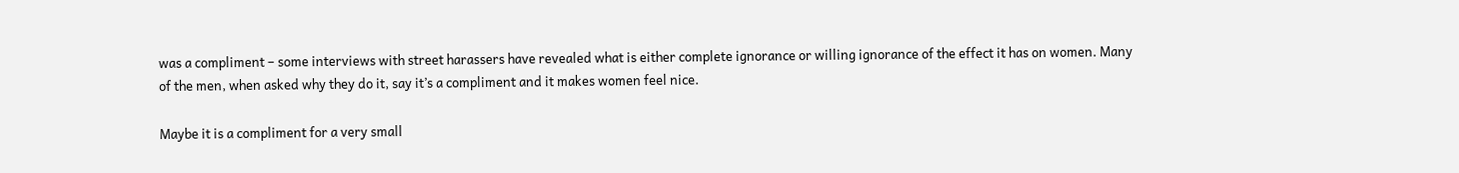was a compliment – some interviews with street harassers have revealed what is either complete ignorance or willing ignorance of the effect it has on women. Many of the men, when asked why they do it, say it’s a compliment and it makes women feel nice.

Maybe it is a compliment for a very small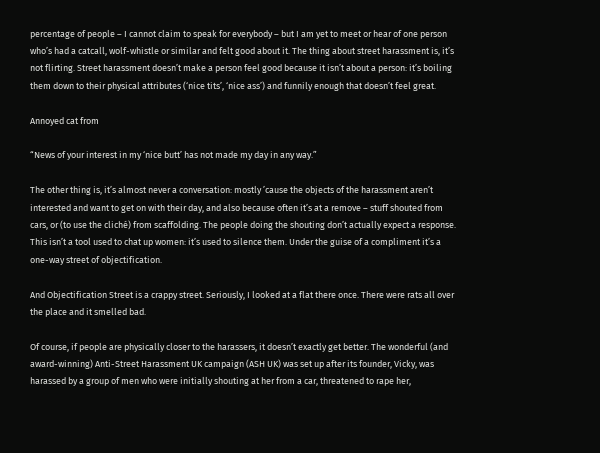percentage of people – I cannot claim to speak for everybody – but I am yet to meet or hear of one person who’s had a catcall, wolf-whistle or similar and felt good about it. The thing about street harassment is, it’s not flirting. Street harassment doesn’t make a person feel good because it isn’t about a person: it’s boiling them down to their physical attributes (‘nice tits’, ‘nice ass’) and funnily enough that doesn’t feel great.

Annoyed cat from

“News of your interest in my ‘nice butt’ has not made my day in any way.”

The other thing is, it’s almost never a conversation: mostly ’cause the objects of the harassment aren’t interested and want to get on with their day, and also because often it’s at a remove – stuff shouted from cars, or (to use the cliché) from scaffolding. The people doing the shouting don’t actually expect a response. This isn’t a tool used to chat up women: it’s used to silence them. Under the guise of a compliment it’s a one-way street of objectification.

And Objectification Street is a crappy street. Seriously, I looked at a flat there once. There were rats all over the place and it smelled bad.

Of course, if people are physically closer to the harassers, it doesn’t exactly get better. The wonderful (and award-winning) Anti-Street Harassment UK campaign (ASH UK) was set up after its founder, Vicky, was harassed by a group of men who were initially shouting at her from a car, threatened to rape her,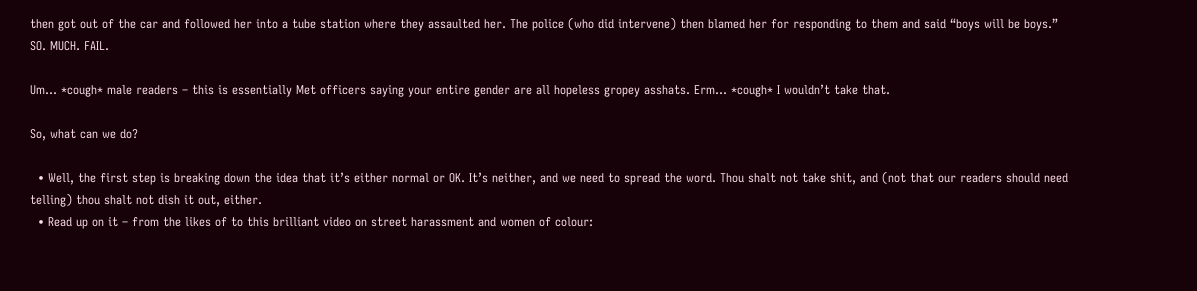then got out of the car and followed her into a tube station where they assaulted her. The police (who did intervene) then blamed her for responding to them and said “boys will be boys.” SO. MUCH. FAIL.

Um… *cough* male readers – this is essentially Met officers saying your entire gender are all hopeless gropey asshats. Erm… *cough* I wouldn’t take that.

So, what can we do?

  • Well, the first step is breaking down the idea that it’s either normal or OK. It’s neither, and we need to spread the word. Thou shalt not take shit, and (not that our readers should need telling) thou shalt not dish it out, either.
  • Read up on it – from the likes of to this brilliant video on street harassment and women of colour: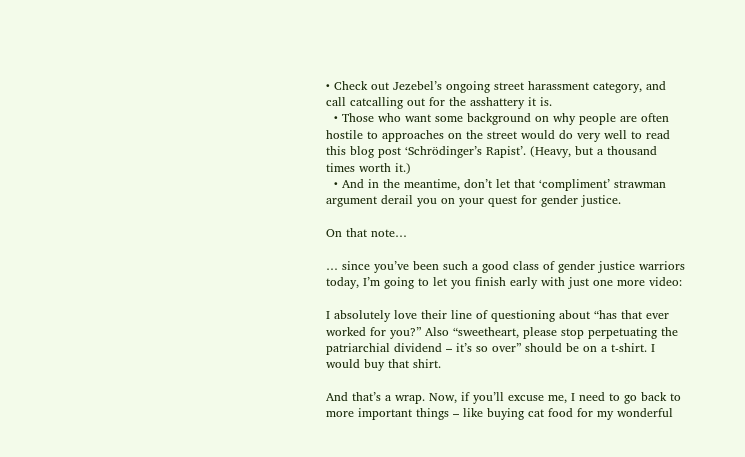• Check out Jezebel’s ongoing street harassment category, and call catcalling out for the asshattery it is.
  • Those who want some background on why people are often hostile to approaches on the street would do very well to read this blog post ‘Schrödinger’s Rapist’. (Heavy, but a thousand times worth it.)
  • And in the meantime, don’t let that ‘compliment’ strawman argument derail you on your quest for gender justice.

On that note…

… since you’ve been such a good class of gender justice warriors today, I’m going to let you finish early with just one more video:

I absolutely love their line of questioning about “has that ever worked for you?” Also “sweetheart, please stop perpetuating the patriarchial dividend – it’s so over” should be on a t-shirt. I would buy that shirt.

And that’s a wrap. Now, if you’ll excuse me, I need to go back to more important things – like buying cat food for my wonderful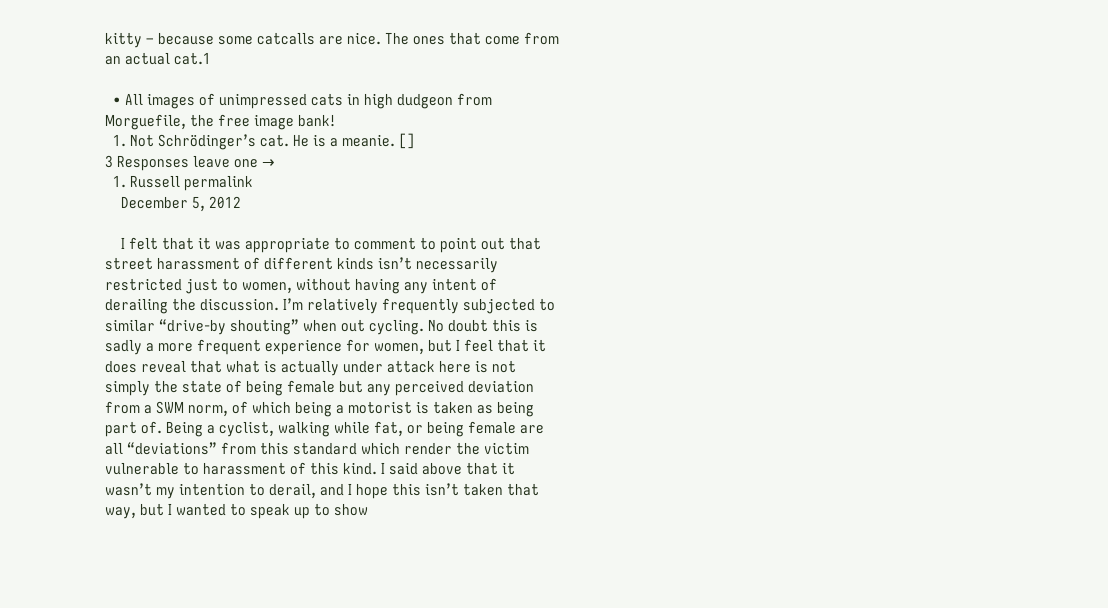kitty – because some catcalls are nice. The ones that come from an actual cat.1

  • All images of unimpressed cats in high dudgeon from Morguefile, the free image bank!
  1. Not Schrödinger’s cat. He is a meanie. []
3 Responses leave one →
  1. Russell permalink
    December 5, 2012

    I felt that it was appropriate to comment to point out that street harassment of different kinds isn’t necessarily restricted just to women, without having any intent of derailing the discussion. I’m relatively frequently subjected to similar “drive-by shouting” when out cycling. No doubt this is sadly a more frequent experience for women, but I feel that it does reveal that what is actually under attack here is not simply the state of being female but any perceived deviation from a SWM norm, of which being a motorist is taken as being part of. Being a cyclist, walking while fat, or being female are all “deviations” from this standard which render the victim vulnerable to harassment of this kind. I said above that it wasn’t my intention to derail, and I hope this isn’t taken that way, but I wanted to speak up to show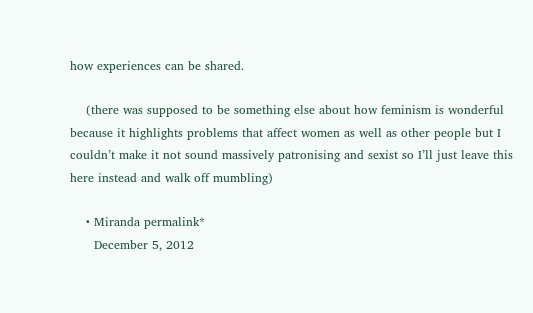how experiences can be shared.

    (there was supposed to be something else about how feminism is wonderful because it highlights problems that affect women as well as other people but I couldn’t make it not sound massively patronising and sexist so I’ll just leave this here instead and walk off mumbling)

    • Miranda permalink*
      December 5, 2012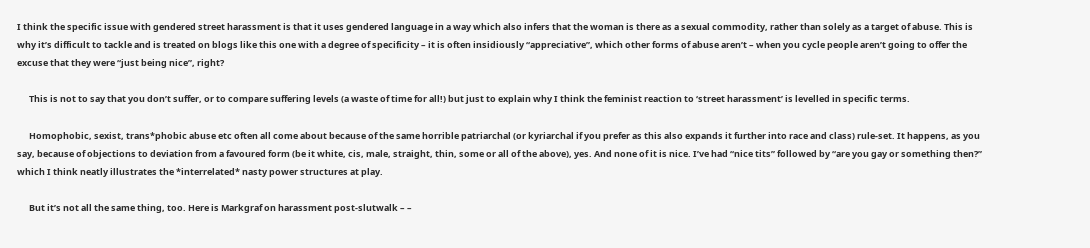I think the specific issue with gendered street harassment is that it uses gendered language in a way which also infers that the woman is there as a sexual commodity, rather than solely as a target of abuse. This is why it’s difficult to tackle and is treated on blogs like this one with a degree of specificity – it is often insidiously “appreciative”, which other forms of abuse aren’t – when you cycle people aren’t going to offer the excuse that they were “just being nice”, right?

      This is not to say that you don’t suffer, or to compare suffering levels (a waste of time for all!) but just to explain why I think the feminist reaction to ‘street harassment’ is levelled in specific terms.

      Homophobic, sexist, trans*phobic abuse etc often all come about because of the same horrible patriarchal (or kyriarchal if you prefer as this also expands it further into race and class) rule-set. It happens, as you say, because of objections to deviation from a favoured form (be it white, cis, male, straight, thin, some or all of the above), yes. And none of it is nice. I’ve had “nice tits” followed by “are you gay or something then?” which I think neatly illustrates the *interrelated* nasty power structures at play.

      But it’s not all the same thing, too. Here is Markgraf on harassment post-slutwalk – –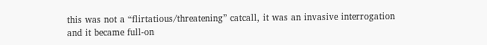this was not a “flirtatious/threatening” catcall, it was an invasive interrogation and it became full-on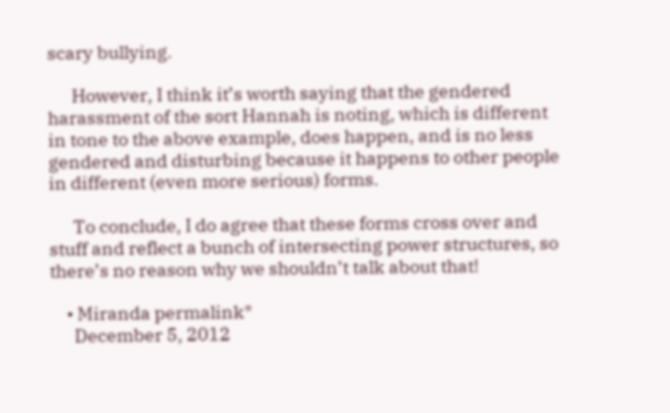scary bullying.

      However, I think it’s worth saying that the gendered harassment of the sort Hannah is noting, which is different in tone to the above example, does happen, and is no less gendered and disturbing because it happens to other people in different (even more serious) forms.

      To conclude, I do agree that these forms cross over and stuff and reflect a bunch of intersecting power structures, so there’s no reason why we shouldn’t talk about that!

    • Miranda permalink*
      December 5, 2012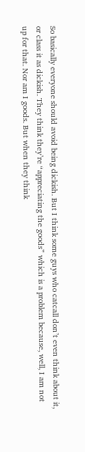So basically everyone should avoid being dickish. But I think some guys who catcall don’t even think about it, or class it as dickish. They think they’re “appreciating the goods” which is a problem because, well, I am not up for that. Nor am I goods. But when they think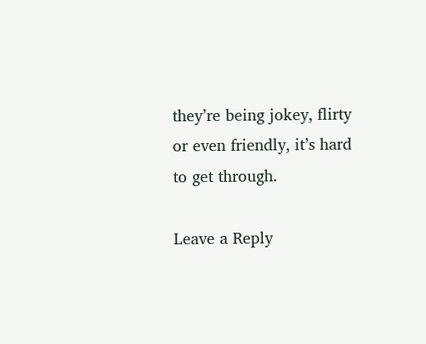they’re being jokey, flirty or even friendly, it’s hard to get through.

Leave a Reply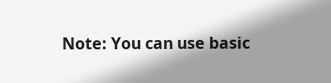Note: You can use basic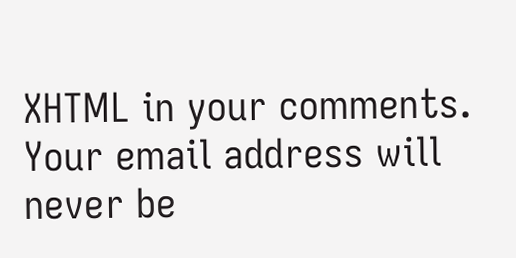XHTML in your comments. Your email address will never be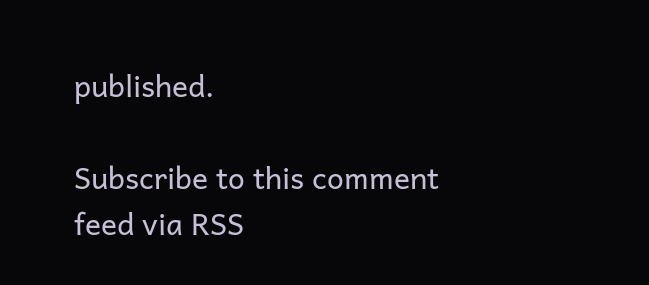published.

Subscribe to this comment feed via RSS